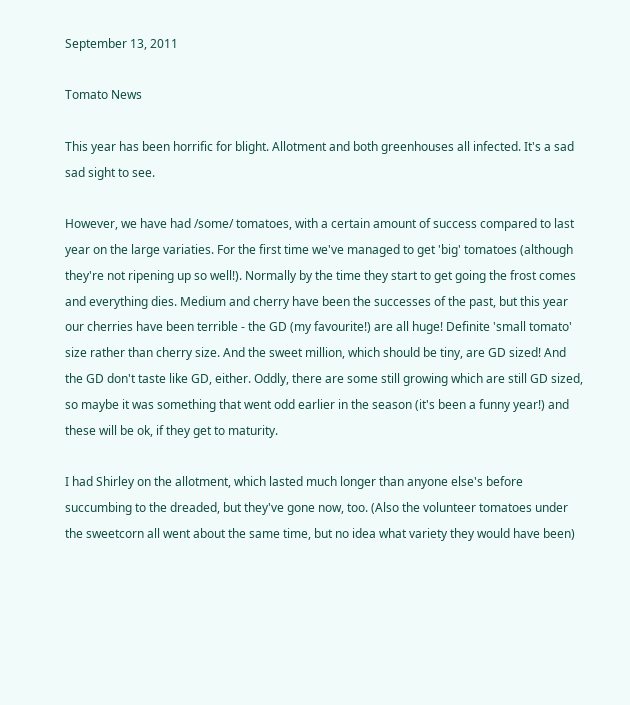September 13, 2011

Tomato News

This year has been horrific for blight. Allotment and both greenhouses all infected. It's a sad sad sight to see.

However, we have had /some/ tomatoes, with a certain amount of success compared to last year on the large variaties. For the first time we've managed to get 'big' tomatoes (although they're not ripening up so well!). Normally by the time they start to get going the frost comes and everything dies. Medium and cherry have been the successes of the past, but this year our cherries have been terrible - the GD (my favourite!) are all huge! Definite 'small tomato' size rather than cherry size. And the sweet million, which should be tiny, are GD sized! And the GD don't taste like GD, either. Oddly, there are some still growing which are still GD sized, so maybe it was something that went odd earlier in the season (it's been a funny year!) and these will be ok, if they get to maturity.

I had Shirley on the allotment, which lasted much longer than anyone else's before succumbing to the dreaded, but they've gone now, too. (Also the volunteer tomatoes under the sweetcorn all went about the same time, but no idea what variety they would have been)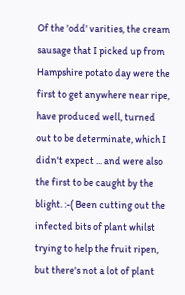Of the 'odd' varities, the cream sausage that I picked up from Hampshire potato day were the first to get anywhere near ripe, have produced well, turned out to be determinate, which I didn't expect ... and were also the first to be caught by the blight. :-( Been cutting out the infected bits of plant whilst trying to help the fruit ripen, but there's not a lot of plant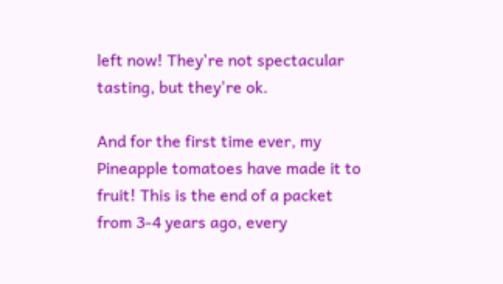left now! They're not spectacular tasting, but they're ok.

And for the first time ever, my Pineapple tomatoes have made it to fruit! This is the end of a packet from 3-4 years ago, every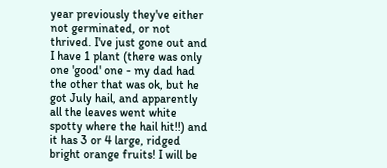year previously they've either not germinated, or not thrived. I've just gone out and I have 1 plant (there was only one 'good' one - my dad had the other that was ok, but he got July hail, and apparently all the leaves went white spotty where the hail hit!!) and it has 3 or 4 large, ridged bright orange fruits! I will be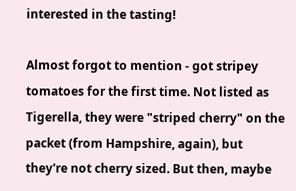interested in the tasting!

Almost forgot to mention - got stripey tomatoes for the first time. Not listed as Tigerella, they were "striped cherry" on the packet (from Hampshire, again), but they're not cherry sized. But then, maybe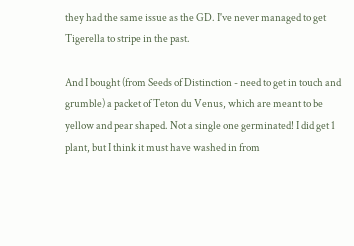they had the same issue as the GD. I've never managed to get Tigerella to stripe in the past.

And I bought (from Seeds of Distinction - need to get in touch and grumble) a packet of Teton du Venus, which are meant to be yellow and pear shaped. Not a single one germinated! I did get 1 plant, but I think it must have washed in from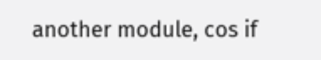another module, cos if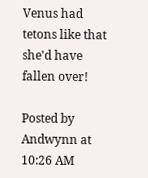Venus had tetons like that she'd have fallen over!

Posted by Andwynn at 10:26 AM